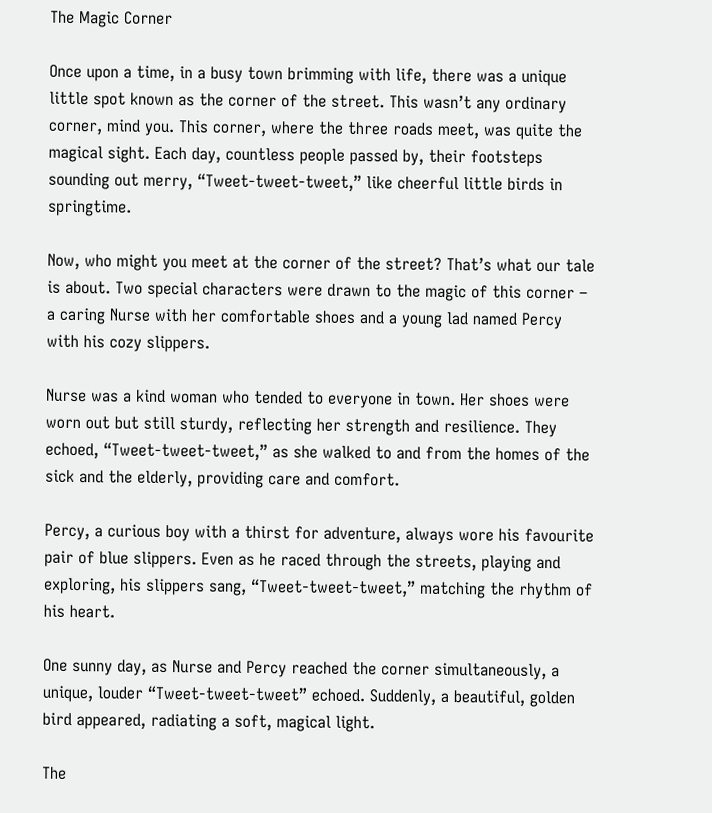The Magic Corner

Once upon a time, in a busy town brimming with life, there was a unique little spot known as the corner of the street. This wasn’t any ordinary corner, mind you. This corner, where the three roads meet, was quite the magical sight. Each day, countless people passed by, their footsteps sounding out merry, “Tweet-tweet-tweet,” like cheerful little birds in springtime.

Now, who might you meet at the corner of the street? That’s what our tale is about. Two special characters were drawn to the magic of this corner – a caring Nurse with her comfortable shoes and a young lad named Percy with his cozy slippers.

Nurse was a kind woman who tended to everyone in town. Her shoes were worn out but still sturdy, reflecting her strength and resilience. They echoed, “Tweet-tweet-tweet,” as she walked to and from the homes of the sick and the elderly, providing care and comfort.

Percy, a curious boy with a thirst for adventure, always wore his favourite pair of blue slippers. Even as he raced through the streets, playing and exploring, his slippers sang, “Tweet-tweet-tweet,” matching the rhythm of his heart.

One sunny day, as Nurse and Percy reached the corner simultaneously, a unique, louder “Tweet-tweet-tweet” echoed. Suddenly, a beautiful, golden bird appeared, radiating a soft, magical light.

The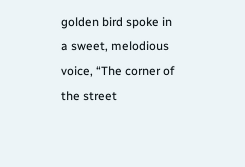golden bird spoke in a sweet, melodious voice, “The corner of the street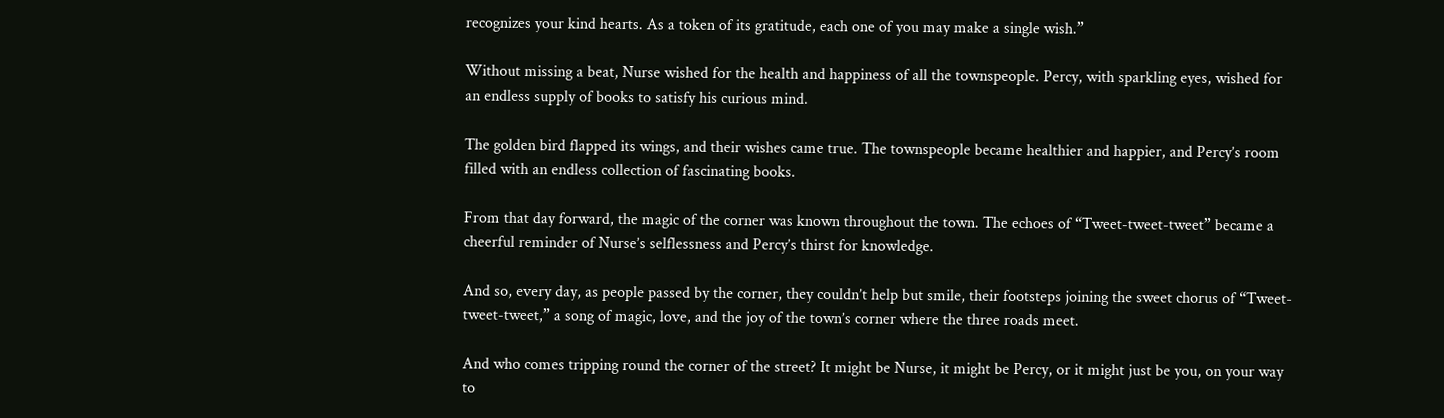recognizes your kind hearts. As a token of its gratitude, each one of you may make a single wish.”

Without missing a beat, Nurse wished for the health and happiness of all the townspeople. Percy, with sparkling eyes, wished for an endless supply of books to satisfy his curious mind.

The golden bird flapped its wings, and their wishes came true. The townspeople became healthier and happier, and Percy’s room filled with an endless collection of fascinating books.

From that day forward, the magic of the corner was known throughout the town. The echoes of “Tweet-tweet-tweet” became a cheerful reminder of Nurse’s selflessness and Percy’s thirst for knowledge.

And so, every day, as people passed by the corner, they couldn’t help but smile, their footsteps joining the sweet chorus of “Tweet-tweet-tweet,” a song of magic, love, and the joy of the town’s corner where the three roads meet.

And who comes tripping round the corner of the street? It might be Nurse, it might be Percy, or it might just be you, on your way to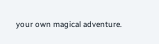your own magical adventure.